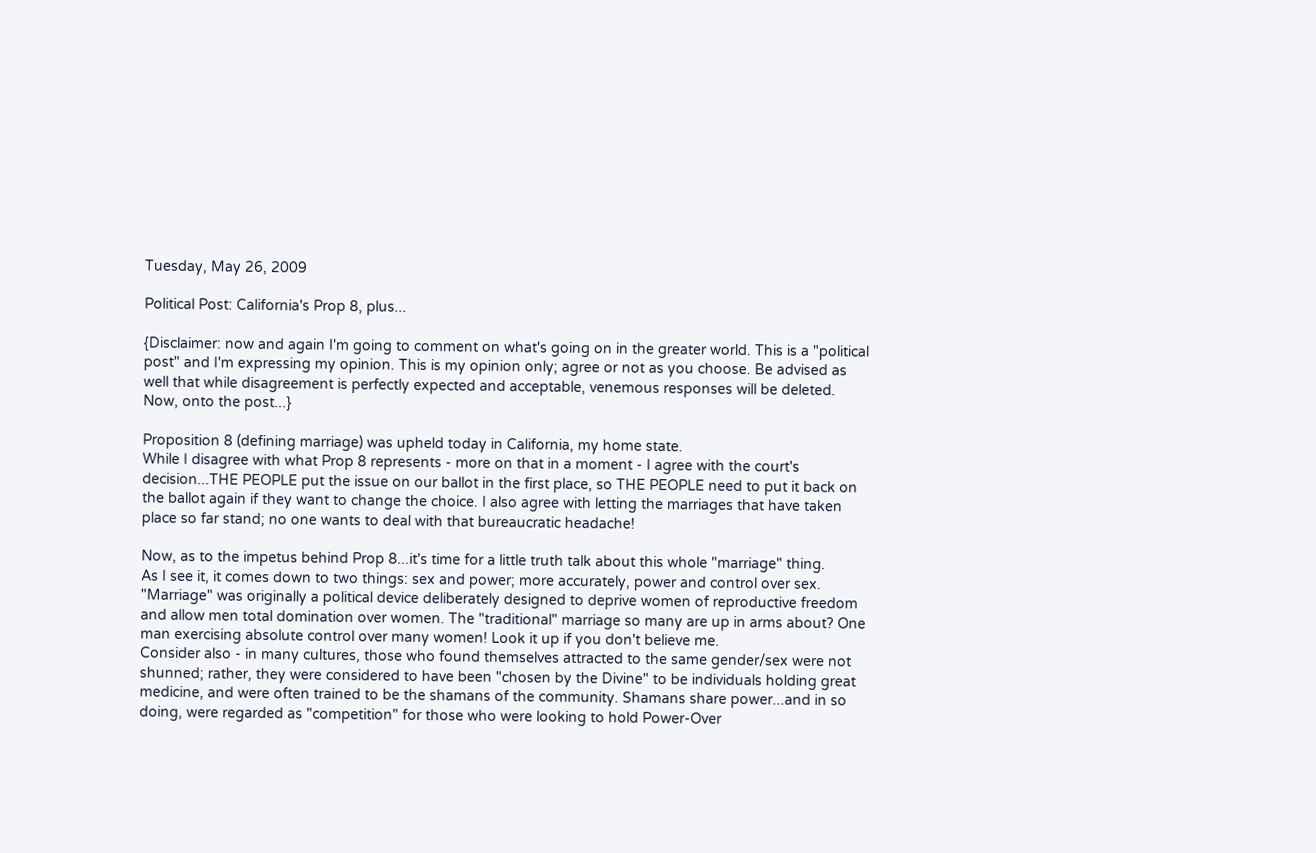Tuesday, May 26, 2009

Political Post: California's Prop 8, plus...

{Disclaimer: now and again I'm going to comment on what's going on in the greater world. This is a "political post" and I'm expressing my opinion. This is my opinion only; agree or not as you choose. Be advised as well that while disagreement is perfectly expected and acceptable, venemous responses will be deleted. Now, onto the post...}

Proposition 8 (defining marriage) was upheld today in California, my home state.
While I disagree with what Prop 8 represents - more on that in a moment - I agree with the court's decision...THE PEOPLE put the issue on our ballot in the first place, so THE PEOPLE need to put it back on the ballot again if they want to change the choice. I also agree with letting the marriages that have taken place so far stand; no one wants to deal with that bureaucratic headache!

Now, as to the impetus behind Prop 8...it's time for a little truth talk about this whole "marriage" thing.
As I see it, it comes down to two things: sex and power; more accurately, power and control over sex.
"Marriage" was originally a political device deliberately designed to deprive women of reproductive freedom and allow men total domination over women. The "traditional" marriage so many are up in arms about? One man exercising absolute control over many women! Look it up if you don't believe me.
Consider also - in many cultures, those who found themselves attracted to the same gender/sex were not shunned; rather, they were considered to have been "chosen by the Divine" to be individuals holding great medicine, and were often trained to be the shamans of the community. Shamans share power...and in so doing, were regarded as "competition" for those who were looking to hold Power-Over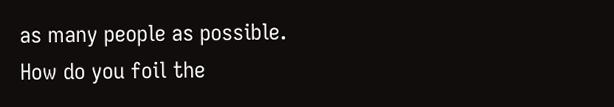as many people as possible.
How do you foil the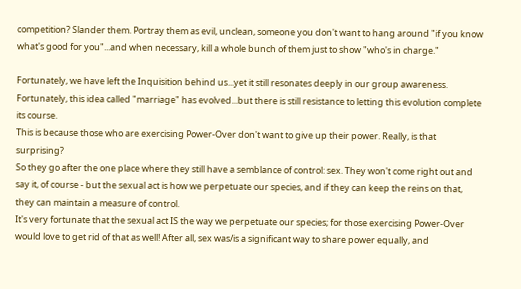competition? Slander them. Portray them as evil, unclean, someone you don't want to hang around "if you know what's good for you"...and when necessary, kill a whole bunch of them just to show "who's in charge."

Fortunately, we have left the Inquisition behind us...yet it still resonates deeply in our group awareness.
Fortunately, this idea called "marriage" has evolved...but there is still resistance to letting this evolution complete its course.
This is because those who are exercising Power-Over don't want to give up their power. Really, is that surprising?
So they go after the one place where they still have a semblance of control: sex. They won't come right out and say it, of course - but the sexual act is how we perpetuate our species, and if they can keep the reins on that, they can maintain a measure of control.
It's very fortunate that the sexual act IS the way we perpetuate our species; for those exercising Power-Over would love to get rid of that as well! After all, sex was/is a significant way to share power equally, and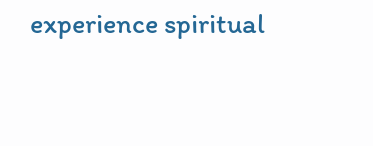experience spiritual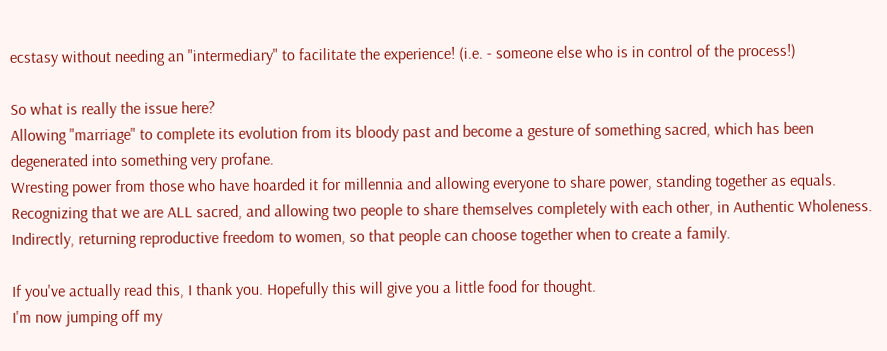ecstasy without needing an "intermediary" to facilitate the experience! (i.e. - someone else who is in control of the process!)

So what is really the issue here?
Allowing "marriage" to complete its evolution from its bloody past and become a gesture of something sacred, which has been degenerated into something very profane.
Wresting power from those who have hoarded it for millennia and allowing everyone to share power, standing together as equals.
Recognizing that we are ALL sacred, and allowing two people to share themselves completely with each other, in Authentic Wholeness.
Indirectly, returning reproductive freedom to women, so that people can choose together when to create a family.

If you've actually read this, I thank you. Hopefully this will give you a little food for thought.
I'm now jumping off my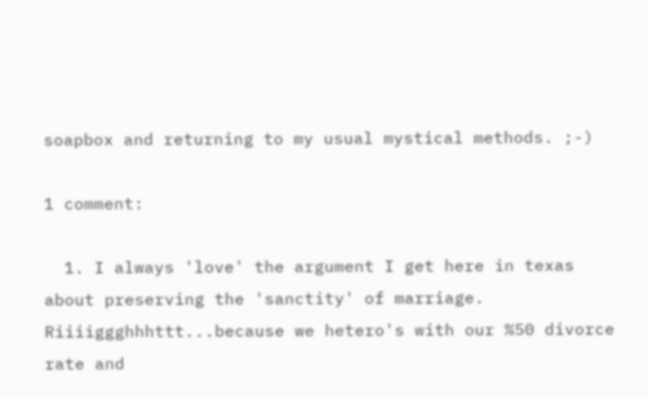soapbox and returning to my usual mystical methods. ;-)

1 comment:

  1. I always 'love' the argument I get here in texas about preserving the 'sanctity' of marriage. Riiiiggghhhttt...because we hetero's with our %50 divorce rate and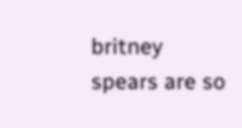britney spears are so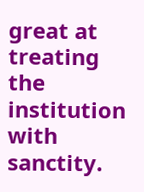great at treating the institution with sanctity.